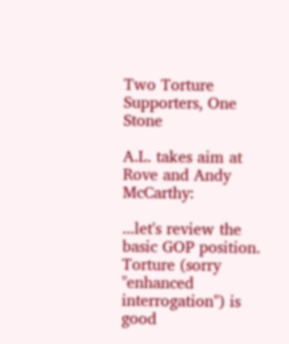Two Torture Supporters, One Stone

A.L. takes aim at Rove and Andy McCarthy:

...let's review the basic GOP position. Torture (sorry "enhanced interrogation") is good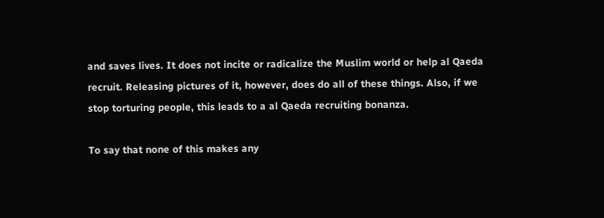and saves lives. It does not incite or radicalize the Muslim world or help al Qaeda recruit. Releasing pictures of it, however, does do all of these things. Also, if we stop torturing people, this leads to a al Qaeda recruiting bonanza.

To say that none of this makes any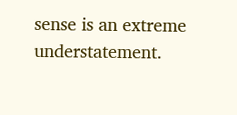sense is an extreme understatement.